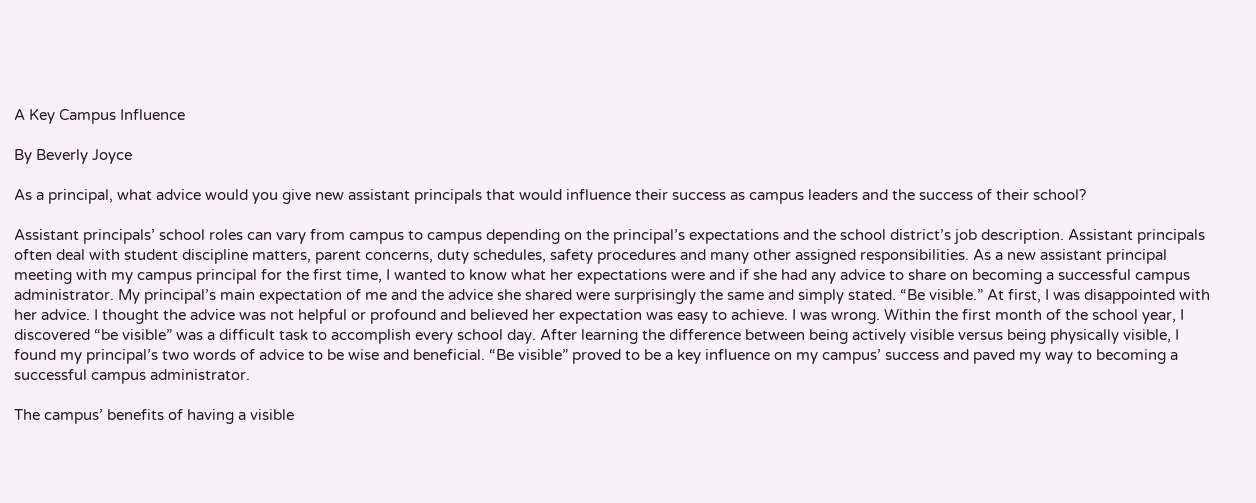A Key Campus Influence

By Beverly Joyce

As a principal, what advice would you give new assistant principals that would influence their success as campus leaders and the success of their school?

Assistant principals’ school roles can vary from campus to campus depending on the principal’s expectations and the school district’s job description. Assistant principals often deal with student discipline matters, parent concerns, duty schedules, safety procedures and many other assigned responsibilities. As a new assistant principal meeting with my campus principal for the first time, I wanted to know what her expectations were and if she had any advice to share on becoming a successful campus administrator. My principal’s main expectation of me and the advice she shared were surprisingly the same and simply stated. “Be visible.” At first, I was disappointed with her advice. I thought the advice was not helpful or profound and believed her expectation was easy to achieve. I was wrong. Within the first month of the school year, I discovered “be visible” was a difficult task to accomplish every school day. After learning the difference between being actively visible versus being physically visible, I found my principal’s two words of advice to be wise and beneficial. “Be visible” proved to be a key influence on my campus’ success and paved my way to becoming a successful campus administrator.

The campus’ benefits of having a visible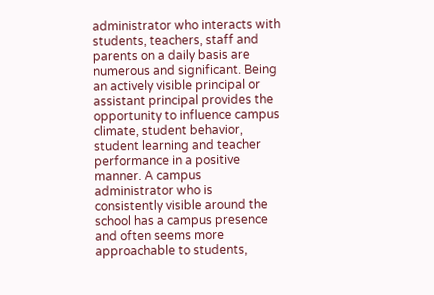administrator who interacts with students, teachers, staff and parents on a daily basis are numerous and significant. Being an actively visible principal or assistant principal provides the opportunity to influence campus climate, student behavior, student learning and teacher performance in a positive manner. A campus administrator who is consistently visible around the school has a campus presence and often seems more approachable to students,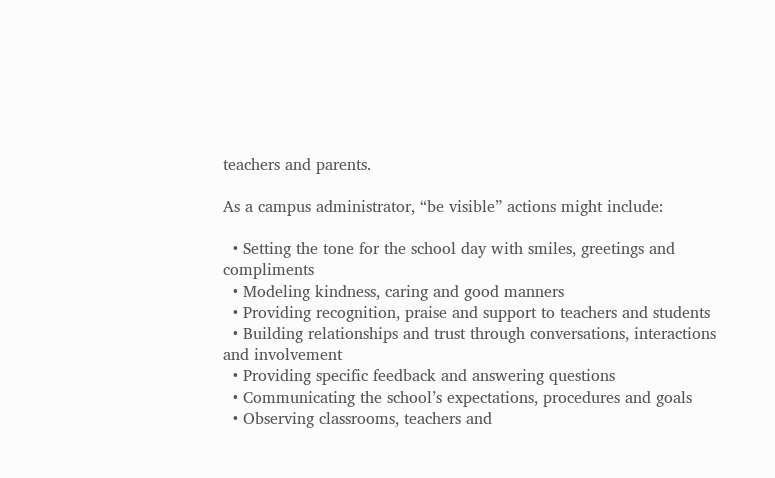teachers and parents.

As a campus administrator, “be visible” actions might include:

  • Setting the tone for the school day with smiles, greetings and compliments
  • Modeling kindness, caring and good manners
  • Providing recognition, praise and support to teachers and students
  • Building relationships and trust through conversations, interactions and involvement
  • Providing specific feedback and answering questions
  • Communicating the school’s expectations, procedures and goals
  • Observing classrooms, teachers and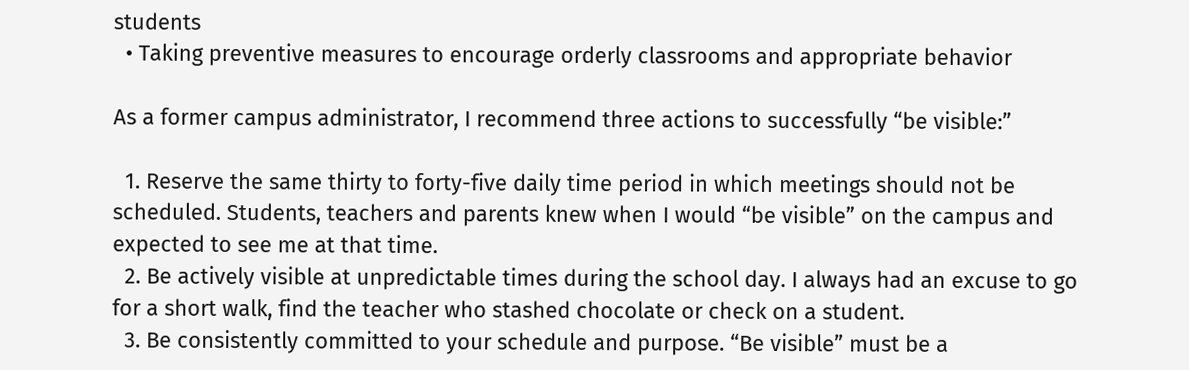students
  • Taking preventive measures to encourage orderly classrooms and appropriate behavior

As a former campus administrator, I recommend three actions to successfully “be visible:”

  1. Reserve the same thirty to forty-five daily time period in which meetings should not be scheduled. Students, teachers and parents knew when I would “be visible” on the campus and expected to see me at that time.
  2. Be actively visible at unpredictable times during the school day. I always had an excuse to go for a short walk, find the teacher who stashed chocolate or check on a student.
  3. Be consistently committed to your schedule and purpose. “Be visible” must be a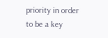priority in order to be a key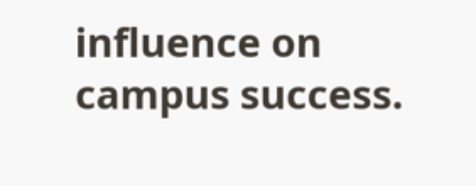influence on campus success.